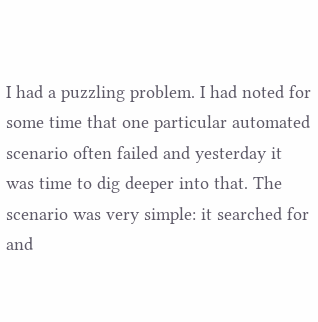I had a puzzling problem. I had noted for some time that one particular automated scenario often failed and yesterday it was time to dig deeper into that. The scenario was very simple: it searched for and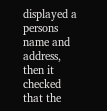displayed a persons name and address, then it checked that the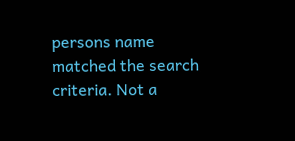persons name matched the search criteria. Not a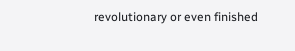revolutionary or even finished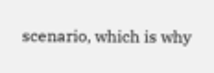scenario, which is why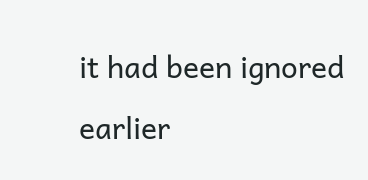it had been ignored earlier